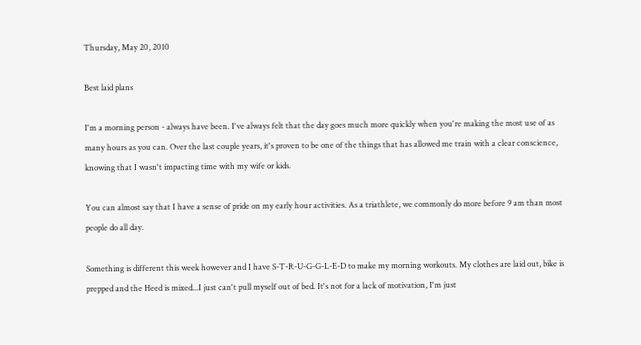Thursday, May 20, 2010

Best laid plans

I'm a morning person - always have been. I've always felt that the day goes much more quickly when you're making the most use of as many hours as you can. Over the last couple years, it's proven to be one of the things that has allowed me train with a clear conscience, knowing that I wasn't impacting time with my wife or kids.

You can almost say that I have a sense of pride on my early hour activities. As a triathlete, we commonly do more before 9 am than most people do all day.

Something is different this week however and I have S-T-R-U-G-G-L-E-D to make my morning workouts. My clothes are laid out, bike is prepped and the Heed is mixed...I just can't pull myself out of bed. It's not for a lack of motivation, I'm just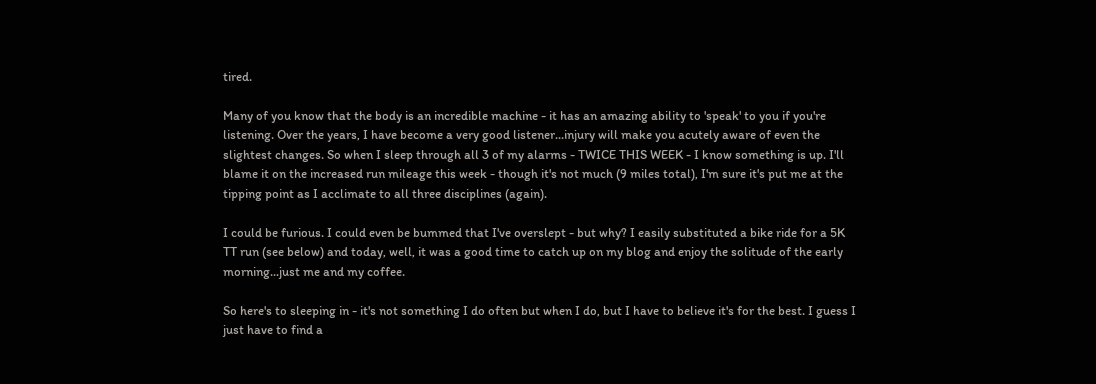tired.

Many of you know that the body is an incredible machine - it has an amazing ability to 'speak' to you if you're listening. Over the years, I have become a very good listener...injury will make you acutely aware of even the slightest changes. So when I sleep through all 3 of my alarms - TWICE THIS WEEK - I know something is up. I'll blame it on the increased run mileage this week - though it's not much (9 miles total), I'm sure it's put me at the tipping point as I acclimate to all three disciplines (again).

I could be furious. I could even be bummed that I've overslept - but why? I easily substituted a bike ride for a 5K TT run (see below) and today, well, it was a good time to catch up on my blog and enjoy the solitude of the early morning...just me and my coffee.

So here's to sleeping in - it's not something I do often but when I do, but I have to believe it's for the best. I guess I just have to find a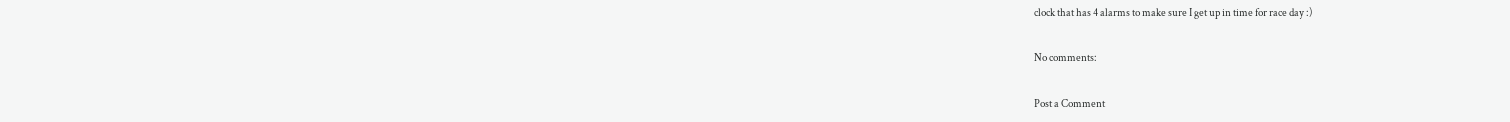clock that has 4 alarms to make sure I get up in time for race day :)

No comments:

Post a Comment